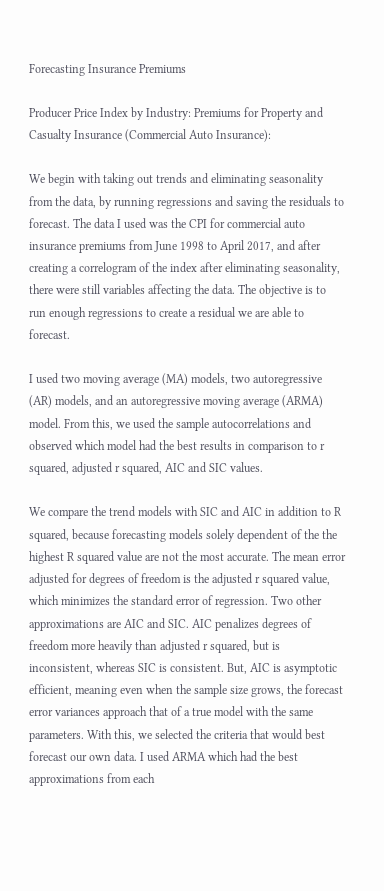Forecasting Insurance Premiums

Producer Price Index by Industry: Premiums for Property and Casualty Insurance (Commercial Auto Insurance):

We begin with taking out trends and eliminating seasonality from the data, by running regressions and saving the residuals to forecast. The data I used was the CPI for commercial auto insurance premiums from June 1998 to April 2017, and after creating a correlogram of the index after eliminating seasonality, there were still variables affecting the data. The objective is to run enough regressions to create a residual we are able to forecast.

I used two moving average (MA) models, two autoregressive (AR) models, and an autoregressive moving average (ARMA) model. From this, we used the sample autocorrelations and observed which model had the best results in comparison to r squared, adjusted r squared, AIC and SIC values.

We compare the trend models with SIC and AIC in addition to R squared, because forecasting models solely dependent of the the highest R squared value are not the most accurate. The mean error adjusted for degrees of freedom is the adjusted r squared value, which minimizes the standard error of regression. Two other approximations are AIC and SIC. AIC penalizes degrees of freedom more heavily than adjusted r squared, but is inconsistent, whereas SIC is consistent. But, AIC is asymptotic efficient, meaning even when the sample size grows, the forecast error variances approach that of a true model with the same parameters. With this, we selected the criteria that would best forecast our own data. I used ARMA which had the best approximations from each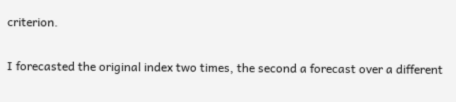criterion.

I forecasted the original index two times, the second a forecast over a different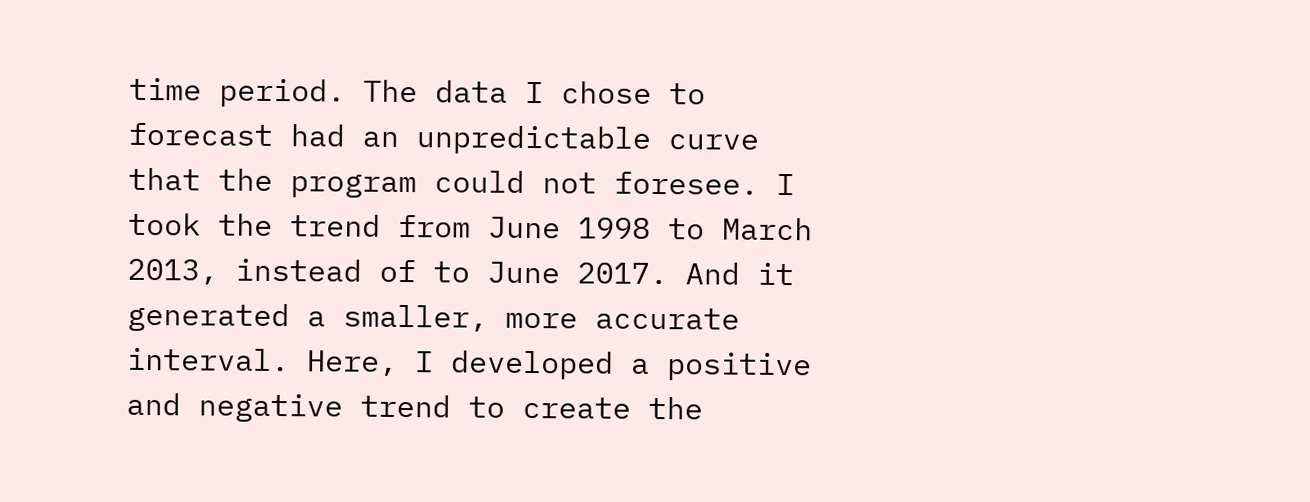time period. The data I chose to forecast had an unpredictable curve that the program could not foresee. I took the trend from June 1998 to March 2013, instead of to June 2017. And it generated a smaller, more accurate interval. Here, I developed a positive and negative trend to create the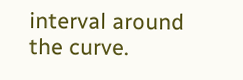interval around the curve.